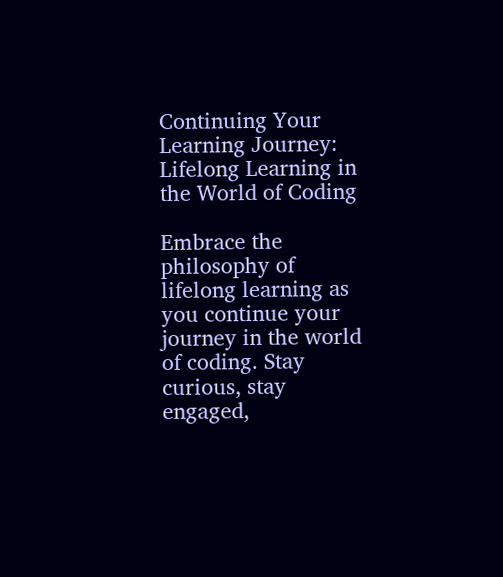Continuing Your Learning Journey: Lifelong Learning in the World of Coding

Embrace the philosophy of lifelong learning as you continue your journey in the world of coding. Stay curious, stay engaged,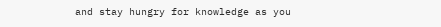and stay hungry for knowledge as you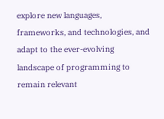explore new languages, frameworks, and technologies, and adapt to the ever-evolving landscape of programming to remain relevant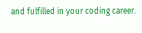and fulfilled in your coding career.